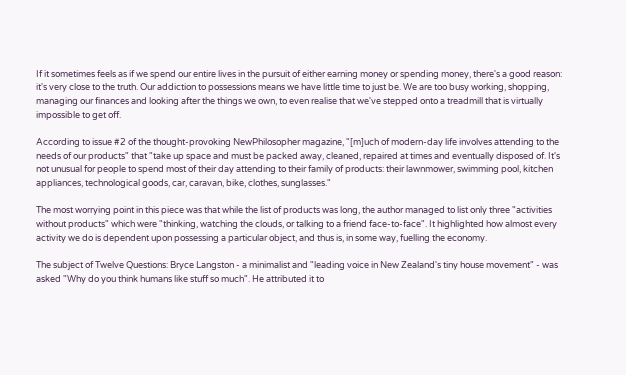If it sometimes feels as if we spend our entire lives in the pursuit of either earning money or spending money, there's a good reason: it's very close to the truth. Our addiction to possessions means we have little time to just be. We are too busy working, shopping, managing our finances and looking after the things we own, to even realise that we've stepped onto a treadmill that is virtually impossible to get off.

According to issue #2 of the thought-provoking NewPhilosopher magazine, "[m]uch of modern-day life involves attending to the needs of our products" that "take up space and must be packed away, cleaned, repaired at times and eventually disposed of. It's not unusual for people to spend most of their day attending to their family of products: their lawnmower, swimming pool, kitchen appliances, technological goods, car, caravan, bike, clothes, sunglasses."

The most worrying point in this piece was that while the list of products was long, the author managed to list only three "activities without products" which were "thinking, watching the clouds, or talking to a friend face-to-face". It highlighted how almost every activity we do is dependent upon possessing a particular object, and thus is, in some way, fuelling the economy.

The subject of Twelve Questions: Bryce Langston - a minimalist and "leading voice in New Zealand's tiny house movement" - was asked "Why do you think humans like stuff so much". He attributed it to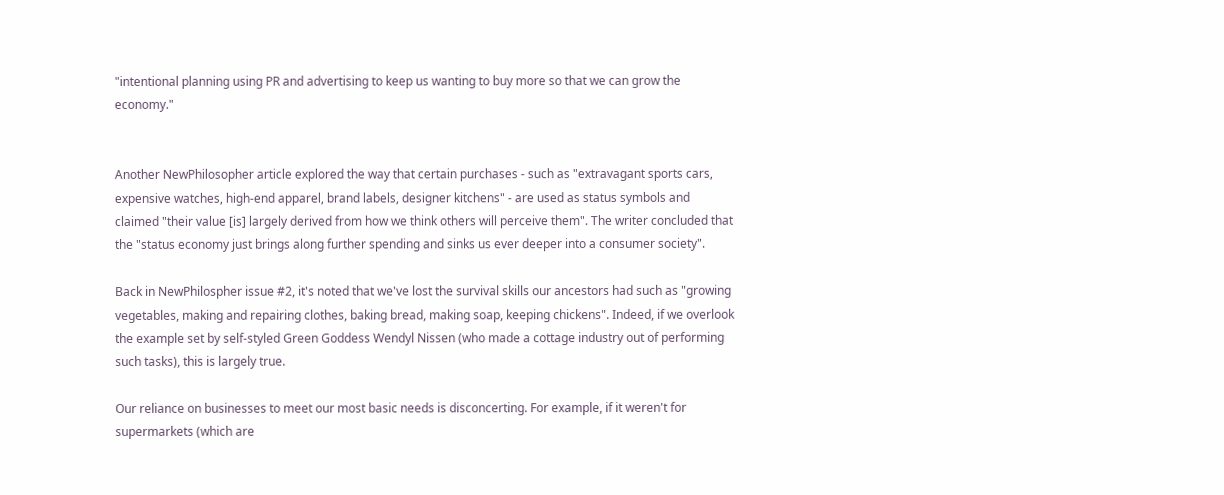"intentional planning using PR and advertising to keep us wanting to buy more so that we can grow the economy."


Another NewPhilosopher article explored the way that certain purchases - such as "extravagant sports cars, expensive watches, high-end apparel, brand labels, designer kitchens" - are used as status symbols and claimed "their value [is] largely derived from how we think others will perceive them". The writer concluded that the "status economy just brings along further spending and sinks us ever deeper into a consumer society".

Back in NewPhilospher issue #2, it's noted that we've lost the survival skills our ancestors had such as "growing vegetables, making and repairing clothes, baking bread, making soap, keeping chickens". Indeed, if we overlook the example set by self-styled Green Goddess Wendyl Nissen (who made a cottage industry out of performing such tasks), this is largely true.

Our reliance on businesses to meet our most basic needs is disconcerting. For example, if it weren't for supermarkets (which are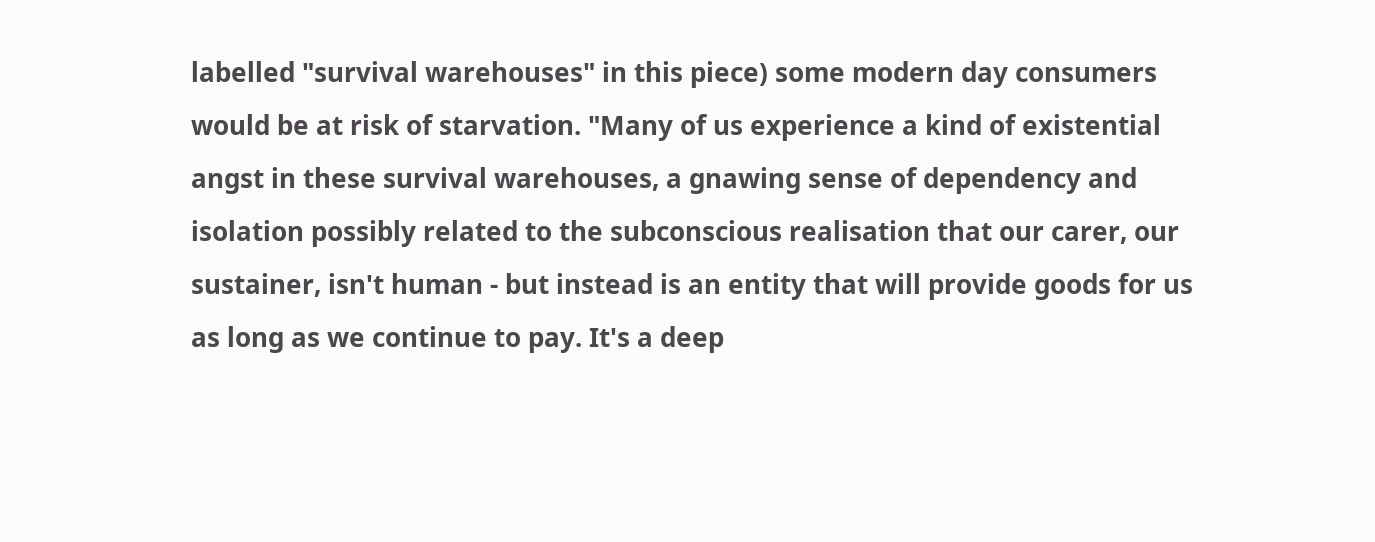labelled "survival warehouses" in this piece) some modern day consumers would be at risk of starvation. "Many of us experience a kind of existential angst in these survival warehouses, a gnawing sense of dependency and isolation possibly related to the subconscious realisation that our carer, our sustainer, isn't human - but instead is an entity that will provide goods for us as long as we continue to pay. It's a deep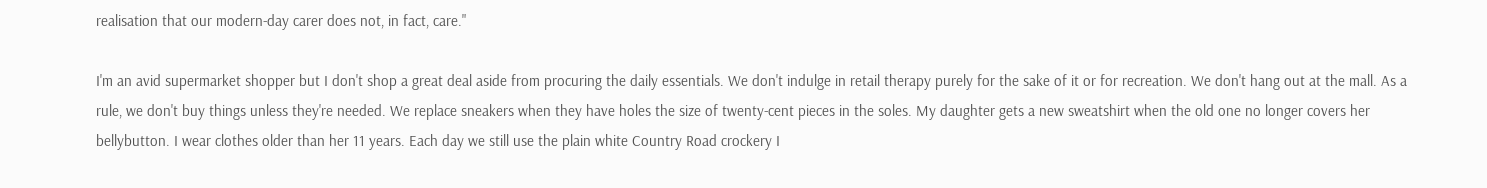realisation that our modern-day carer does not, in fact, care."

I'm an avid supermarket shopper but I don't shop a great deal aside from procuring the daily essentials. We don't indulge in retail therapy purely for the sake of it or for recreation. We don't hang out at the mall. As a rule, we don't buy things unless they're needed. We replace sneakers when they have holes the size of twenty-cent pieces in the soles. My daughter gets a new sweatshirt when the old one no longer covers her bellybutton. I wear clothes older than her 11 years. Each day we still use the plain white Country Road crockery I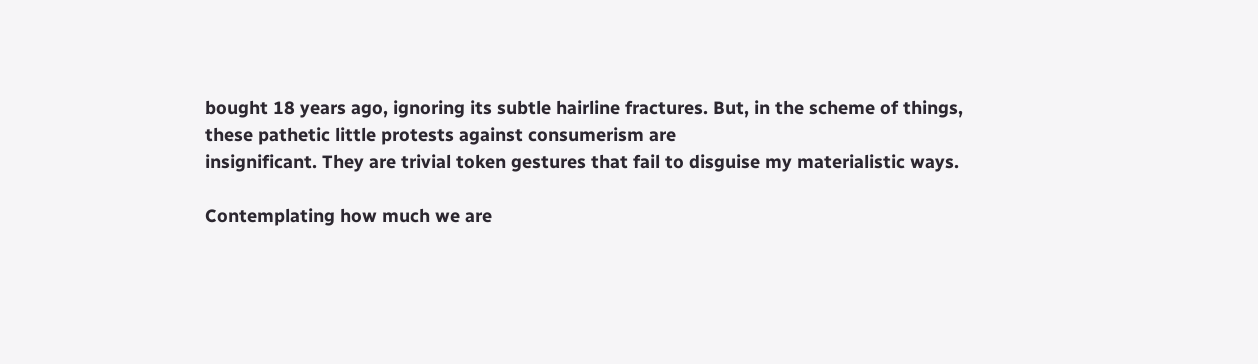bought 18 years ago, ignoring its subtle hairline fractures. But, in the scheme of things, these pathetic little protests against consumerism are
insignificant. They are trivial token gestures that fail to disguise my materialistic ways.

Contemplating how much we are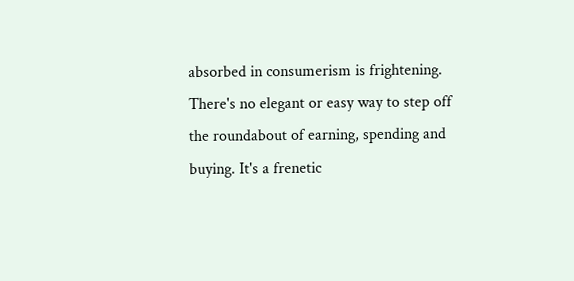absorbed in consumerism is frightening. There's no elegant or easy way to step off the roundabout of earning, spending and buying. It's a frenetic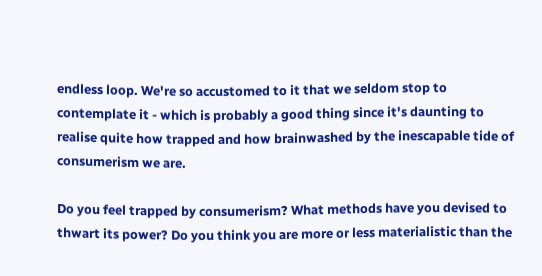endless loop. We're so accustomed to it that we seldom stop to contemplate it - which is probably a good thing since it's daunting to realise quite how trapped and how brainwashed by the inescapable tide of consumerism we are.

Do you feel trapped by consumerism? What methods have you devised to thwart its power? Do you think you are more or less materialistic than the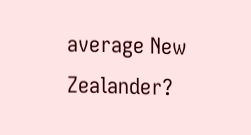average New Zealander?